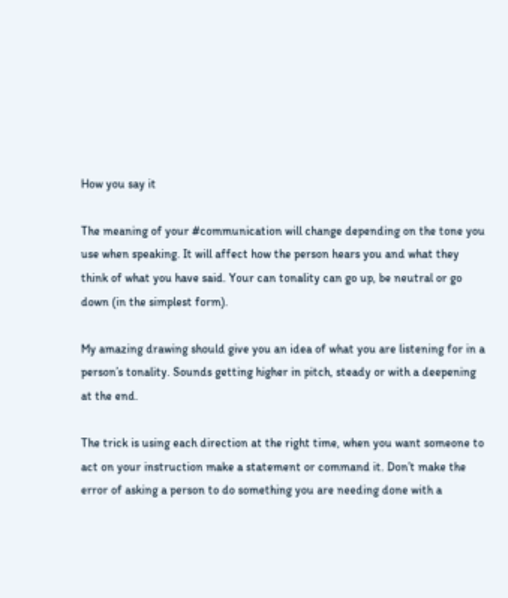How you say it

The meaning of your #communication will change depending on the tone you use when speaking. It will affect how the person hears you and what they think of what you have said. Your can tonality can go up, be neutral or go down (in the simplest form).

My amazing drawing should give you an idea of what you are listening for in a person’s tonality. Sounds getting higher in pitch, steady or with a deepening at the end.

The trick is using each direction at the right time, when you want someone to act on your instruction make a statement or command it. Don’t make the error of asking a person to do something you are needing done with a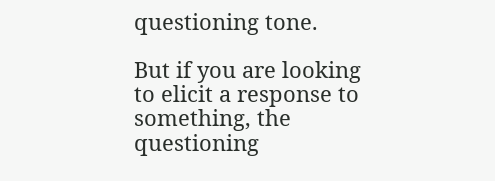questioning tone.

But if you are looking to elicit a response to something, the questioning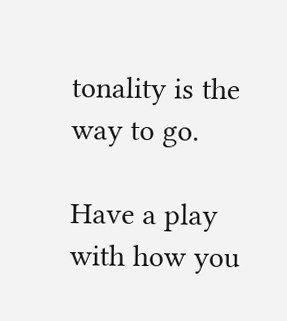tonality is the way to go.

Have a play with how you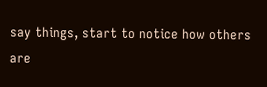say things, start to notice how others are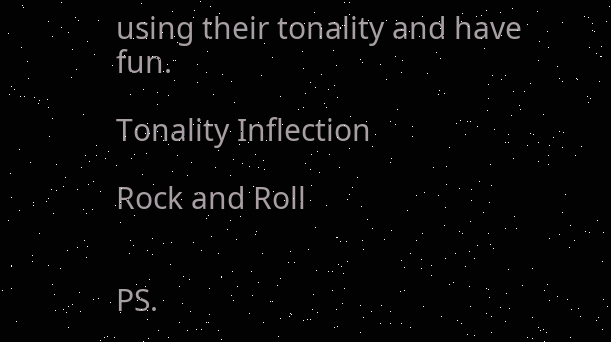using their tonality and have fun.

Tonality Inflection

Rock and Roll


PS.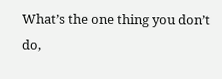What’s the one thing you don’t do,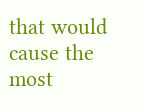that would cause the most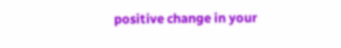positive change in your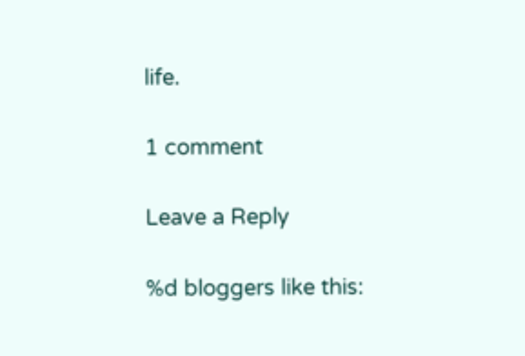life.

1 comment

Leave a Reply

%d bloggers like this: